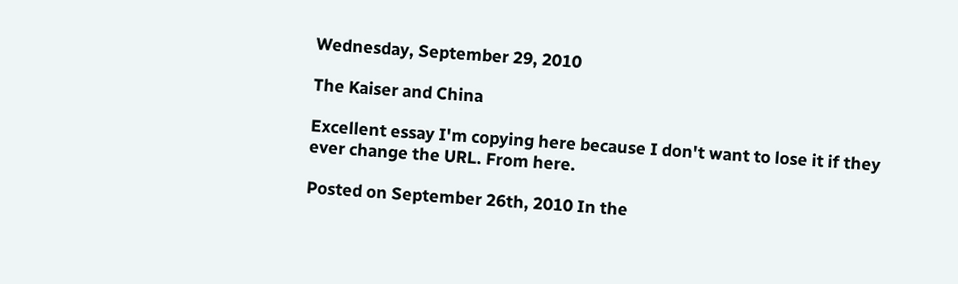Wednesday, September 29, 2010

The Kaiser and China

Excellent essay I'm copying here because I don't want to lose it if they ever change the URL. From here.

Posted on September 26th, 2010 In the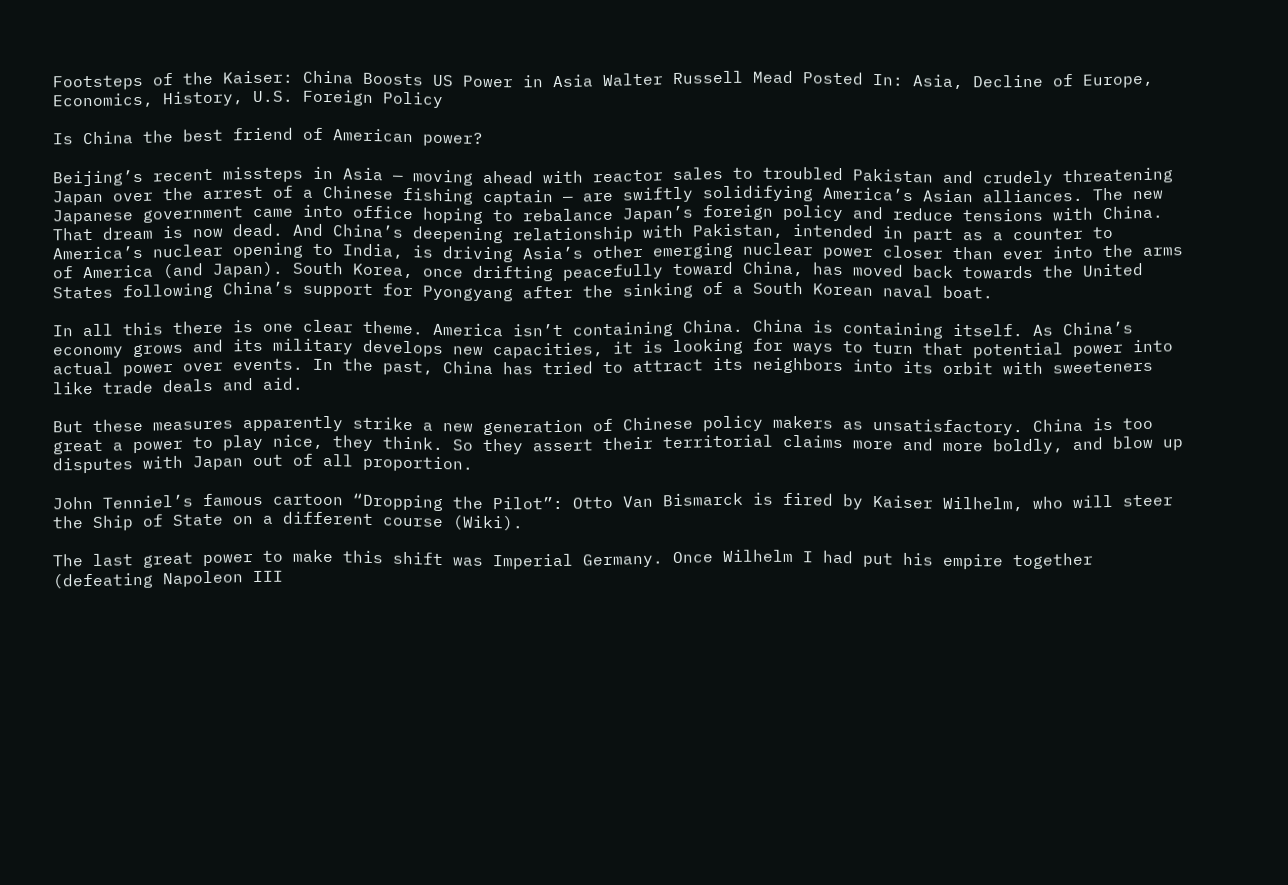Footsteps of the Kaiser: China Boosts US Power in Asia Walter Russell Mead Posted In: Asia, Decline of Europe, Economics, History, U.S. Foreign Policy

Is China the best friend of American power?

Beijing’s recent missteps in Asia — moving ahead with reactor sales to troubled Pakistan and crudely threatening Japan over the arrest of a Chinese fishing captain — are swiftly solidifying America’s Asian alliances. The new Japanese government came into office hoping to rebalance Japan’s foreign policy and reduce tensions with China. That dream is now dead. And China’s deepening relationship with Pakistan, intended in part as a counter to America’s nuclear opening to India, is driving Asia’s other emerging nuclear power closer than ever into the arms of America (and Japan). South Korea, once drifting peacefully toward China, has moved back towards the United States following China’s support for Pyongyang after the sinking of a South Korean naval boat.

In all this there is one clear theme. America isn’t containing China. China is containing itself. As China’s economy grows and its military develops new capacities, it is looking for ways to turn that potential power into actual power over events. In the past, China has tried to attract its neighbors into its orbit with sweeteners like trade deals and aid.

But these measures apparently strike a new generation of Chinese policy makers as unsatisfactory. China is too great a power to play nice, they think. So they assert their territorial claims more and more boldly, and blow up disputes with Japan out of all proportion.

John Tenniel’s famous cartoon “Dropping the Pilot”: Otto Van Bismarck is fired by Kaiser Wilhelm, who will steer the Ship of State on a different course (Wiki).

The last great power to make this shift was Imperial Germany. Once Wilhelm I had put his empire together (defeating Napoleon III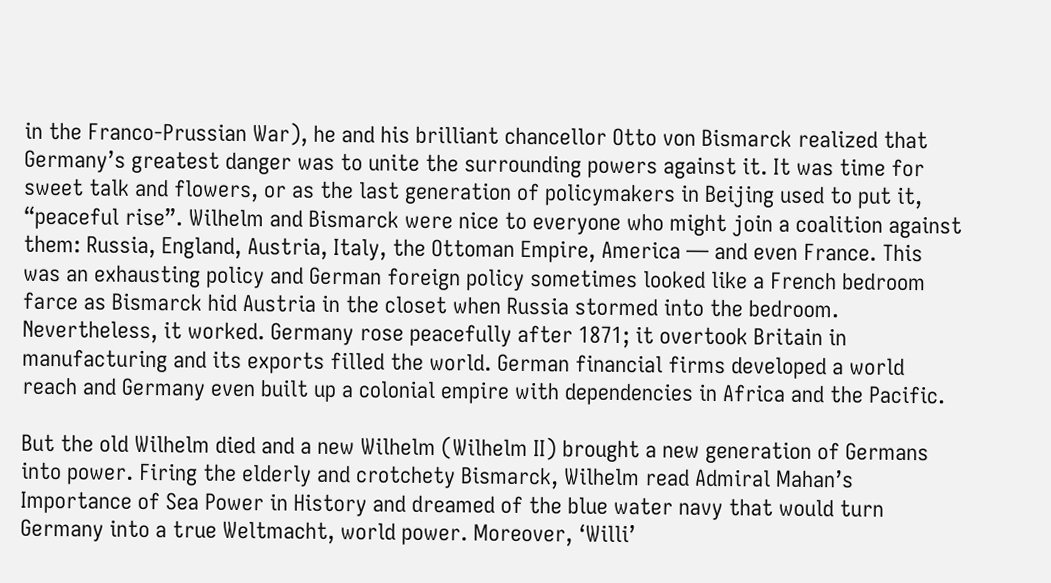in the Franco-Prussian War), he and his brilliant chancellor Otto von Bismarck realized that Germany’s greatest danger was to unite the surrounding powers against it. It was time for sweet talk and flowers, or as the last generation of policymakers in Beijing used to put it, “peaceful rise”. Wilhelm and Bismarck were nice to everyone who might join a coalition against them: Russia, England, Austria, Italy, the Ottoman Empire, America — and even France. This was an exhausting policy and German foreign policy sometimes looked like a French bedroom farce as Bismarck hid Austria in the closet when Russia stormed into the bedroom. Nevertheless, it worked. Germany rose peacefully after 1871; it overtook Britain in manufacturing and its exports filled the world. German financial firms developed a world reach and Germany even built up a colonial empire with dependencies in Africa and the Pacific.

But the old Wilhelm died and a new Wilhelm (Wilhelm II) brought a new generation of Germans into power. Firing the elderly and crotchety Bismarck, Wilhelm read Admiral Mahan’s Importance of Sea Power in History and dreamed of the blue water navy that would turn Germany into a true Weltmacht, world power. Moreover, ‘Willi’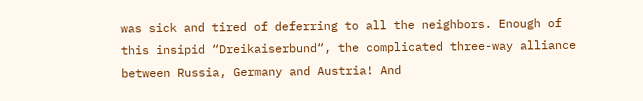was sick and tired of deferring to all the neighbors. Enough of this insipid “Dreikaiserbund“, the complicated three-way alliance between Russia, Germany and Austria! And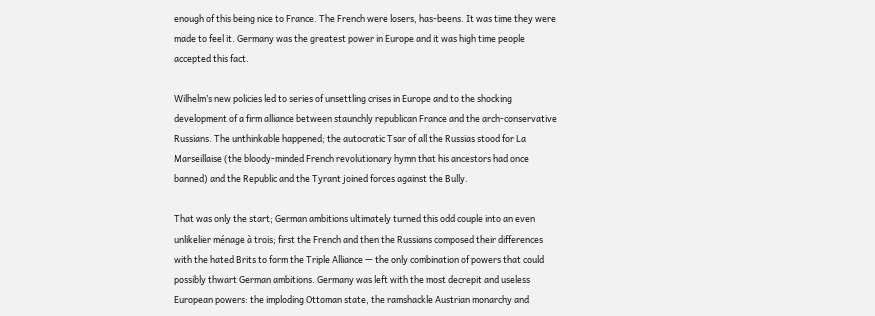enough of this being nice to France. The French were losers, has-beens. It was time they were made to feel it. Germany was the greatest power in Europe and it was high time people accepted this fact.

Wilhelm’s new policies led to series of unsettling crises in Europe and to the shocking development of a firm alliance between staunchly republican France and the arch-conservative Russians. The unthinkable happened; the autocratic Tsar of all the Russias stood for La Marseillaise (the bloody-minded French revolutionary hymn that his ancestors had once banned) and the Republic and the Tyrant joined forces against the Bully.

That was only the start; German ambitions ultimately turned this odd couple into an even unlikelier ménage à trois; first the French and then the Russians composed their differences with the hated Brits to form the Triple Alliance — the only combination of powers that could possibly thwart German ambitions. Germany was left with the most decrepit and useless European powers: the imploding Ottoman state, the ramshackle Austrian monarchy and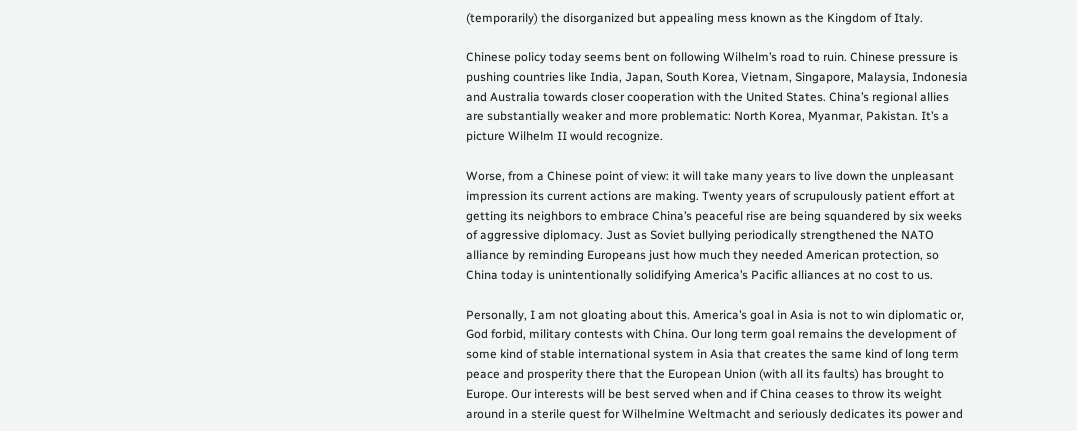(temporarily) the disorganized but appealing mess known as the Kingdom of Italy.

Chinese policy today seems bent on following Wilhelm’s road to ruin. Chinese pressure is pushing countries like India, Japan, South Korea, Vietnam, Singapore, Malaysia, Indonesia and Australia towards closer cooperation with the United States. China’s regional allies are substantially weaker and more problematic: North Korea, Myanmar, Pakistan. It’s a picture Wilhelm II would recognize.

Worse, from a Chinese point of view: it will take many years to live down the unpleasant impression its current actions are making. Twenty years of scrupulously patient effort at getting its neighbors to embrace China’s peaceful rise are being squandered by six weeks of aggressive diplomacy. Just as Soviet bullying periodically strengthened the NATO alliance by reminding Europeans just how much they needed American protection, so China today is unintentionally solidifying America’s Pacific alliances at no cost to us.

Personally, I am not gloating about this. America’s goal in Asia is not to win diplomatic or, God forbid, military contests with China. Our long term goal remains the development of some kind of stable international system in Asia that creates the same kind of long term peace and prosperity there that the European Union (with all its faults) has brought to Europe. Our interests will be best served when and if China ceases to throw its weight around in a sterile quest for Wilhelmine Weltmacht and seriously dedicates its power and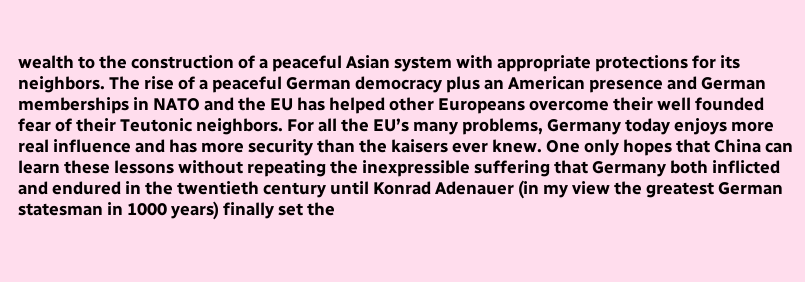wealth to the construction of a peaceful Asian system with appropriate protections for its neighbors. The rise of a peaceful German democracy plus an American presence and German memberships in NATO and the EU has helped other Europeans overcome their well founded fear of their Teutonic neighbors. For all the EU’s many problems, Germany today enjoys more real influence and has more security than the kaisers ever knew. One only hopes that China can learn these lessons without repeating the inexpressible suffering that Germany both inflicted and endured in the twentieth century until Konrad Adenauer (in my view the greatest German statesman in 1000 years) finally set the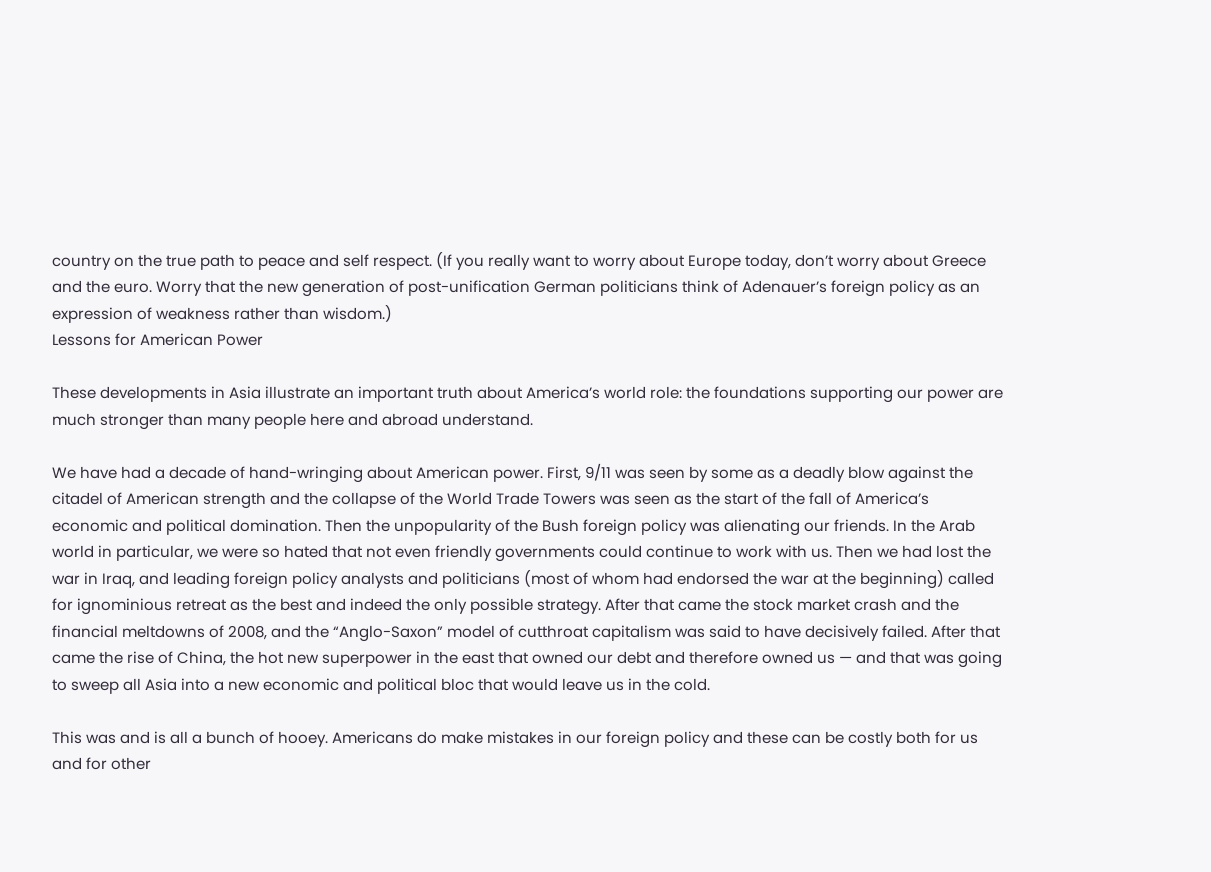country on the true path to peace and self respect. (If you really want to worry about Europe today, don’t worry about Greece and the euro. Worry that the new generation of post-unification German politicians think of Adenauer’s foreign policy as an expression of weakness rather than wisdom.)
Lessons for American Power

These developments in Asia illustrate an important truth about America’s world role: the foundations supporting our power are much stronger than many people here and abroad understand.

We have had a decade of hand-wringing about American power. First, 9/11 was seen by some as a deadly blow against the citadel of American strength and the collapse of the World Trade Towers was seen as the start of the fall of America’s economic and political domination. Then the unpopularity of the Bush foreign policy was alienating our friends. In the Arab world in particular, we were so hated that not even friendly governments could continue to work with us. Then we had lost the war in Iraq, and leading foreign policy analysts and politicians (most of whom had endorsed the war at the beginning) called for ignominious retreat as the best and indeed the only possible strategy. After that came the stock market crash and the financial meltdowns of 2008, and the “Anglo-Saxon” model of cutthroat capitalism was said to have decisively failed. After that came the rise of China, the hot new superpower in the east that owned our debt and therefore owned us — and that was going to sweep all Asia into a new economic and political bloc that would leave us in the cold.

This was and is all a bunch of hooey. Americans do make mistakes in our foreign policy and these can be costly both for us and for other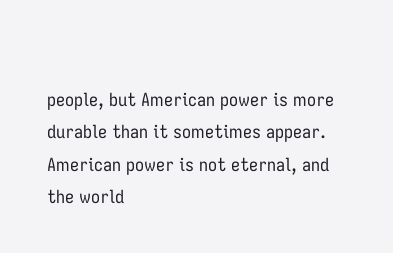people, but American power is more durable than it sometimes appear. American power is not eternal, and the world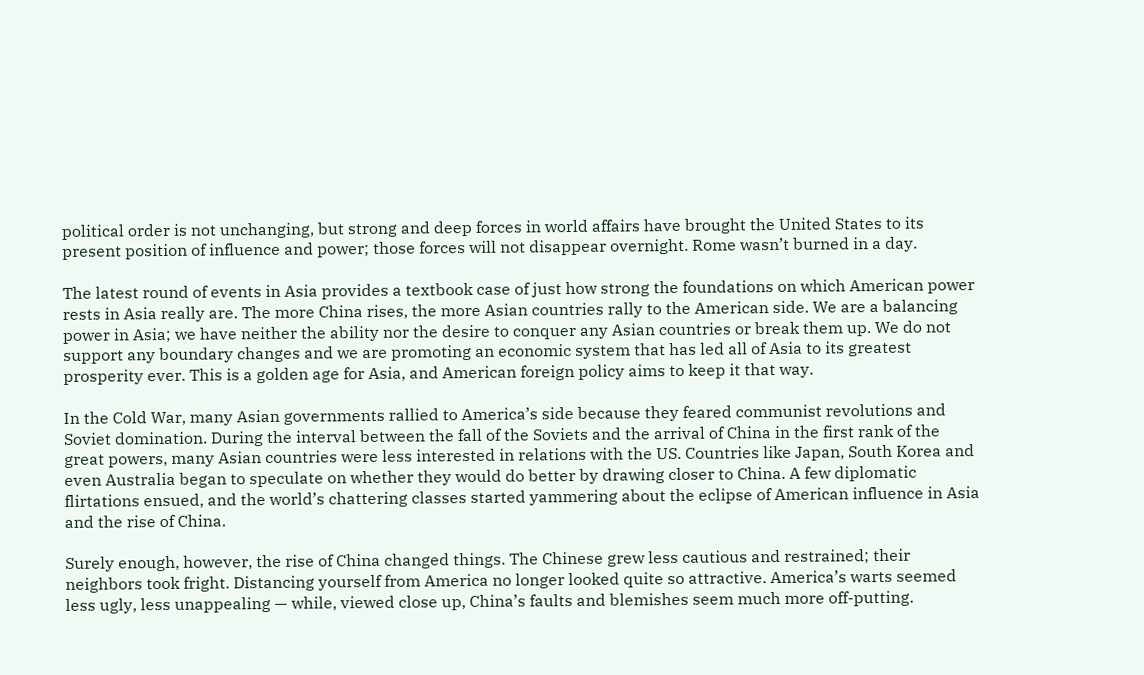political order is not unchanging, but strong and deep forces in world affairs have brought the United States to its present position of influence and power; those forces will not disappear overnight. Rome wasn’t burned in a day.

The latest round of events in Asia provides a textbook case of just how strong the foundations on which American power rests in Asia really are. The more China rises, the more Asian countries rally to the American side. We are a balancing power in Asia; we have neither the ability nor the desire to conquer any Asian countries or break them up. We do not support any boundary changes and we are promoting an economic system that has led all of Asia to its greatest prosperity ever. This is a golden age for Asia, and American foreign policy aims to keep it that way.

In the Cold War, many Asian governments rallied to America’s side because they feared communist revolutions and Soviet domination. During the interval between the fall of the Soviets and the arrival of China in the first rank of the great powers, many Asian countries were less interested in relations with the US. Countries like Japan, South Korea and even Australia began to speculate on whether they would do better by drawing closer to China. A few diplomatic flirtations ensued, and the world’s chattering classes started yammering about the eclipse of American influence in Asia and the rise of China.

Surely enough, however, the rise of China changed things. The Chinese grew less cautious and restrained; their neighbors took fright. Distancing yourself from America no longer looked quite so attractive. America’s warts seemed less ugly, less unappealing — while, viewed close up, China’s faults and blemishes seem much more off-putting.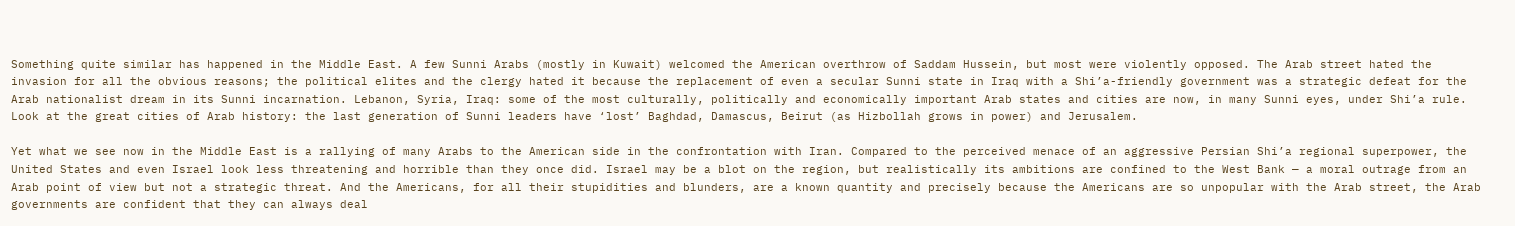Something quite similar has happened in the Middle East. A few Sunni Arabs (mostly in Kuwait) welcomed the American overthrow of Saddam Hussein, but most were violently opposed. The Arab street hated the invasion for all the obvious reasons; the political elites and the clergy hated it because the replacement of even a secular Sunni state in Iraq with a Shi’a-friendly government was a strategic defeat for the Arab nationalist dream in its Sunni incarnation. Lebanon, Syria, Iraq: some of the most culturally, politically and economically important Arab states and cities are now, in many Sunni eyes, under Shi’a rule. Look at the great cities of Arab history: the last generation of Sunni leaders have ‘lost’ Baghdad, Damascus, Beirut (as Hizbollah grows in power) and Jerusalem.

Yet what we see now in the Middle East is a rallying of many Arabs to the American side in the confrontation with Iran. Compared to the perceived menace of an aggressive Persian Shi’a regional superpower, the United States and even Israel look less threatening and horrible than they once did. Israel may be a blot on the region, but realistically its ambitions are confined to the West Bank — a moral outrage from an Arab point of view but not a strategic threat. And the Americans, for all their stupidities and blunders, are a known quantity and precisely because the Americans are so unpopular with the Arab street, the Arab governments are confident that they can always deal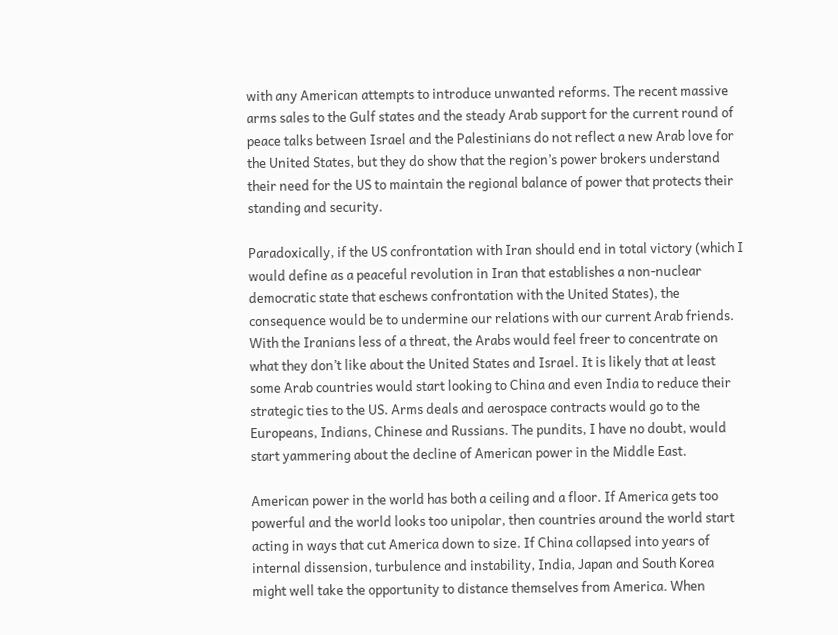with any American attempts to introduce unwanted reforms. The recent massive arms sales to the Gulf states and the steady Arab support for the current round of peace talks between Israel and the Palestinians do not reflect a new Arab love for the United States, but they do show that the region’s power brokers understand their need for the US to maintain the regional balance of power that protects their standing and security.

Paradoxically, if the US confrontation with Iran should end in total victory (which I would define as a peaceful revolution in Iran that establishes a non-nuclear democratic state that eschews confrontation with the United States), the consequence would be to undermine our relations with our current Arab friends. With the Iranians less of a threat, the Arabs would feel freer to concentrate on what they don’t like about the United States and Israel. It is likely that at least some Arab countries would start looking to China and even India to reduce their strategic ties to the US. Arms deals and aerospace contracts would go to the Europeans, Indians, Chinese and Russians. The pundits, I have no doubt, would start yammering about the decline of American power in the Middle East.

American power in the world has both a ceiling and a floor. If America gets too powerful and the world looks too unipolar, then countries around the world start acting in ways that cut America down to size. If China collapsed into years of internal dissension, turbulence and instability, India, Japan and South Korea might well take the opportunity to distance themselves from America. When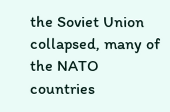the Soviet Union collapsed, many of the NATO countries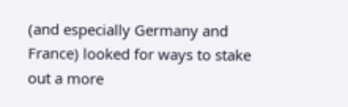(and especially Germany and France) looked for ways to stake out a more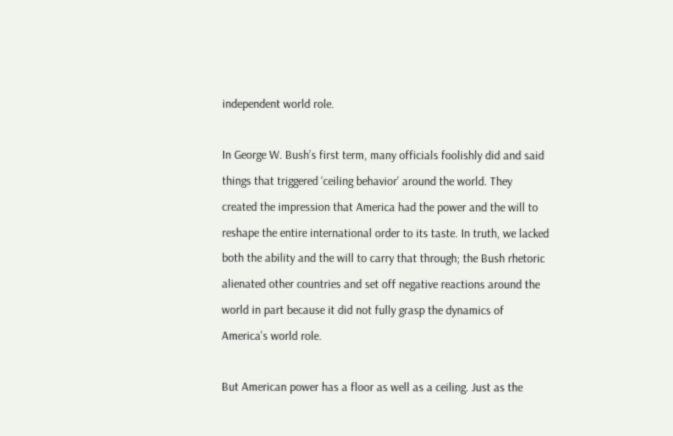independent world role.

In George W. Bush’s first term, many officials foolishly did and said things that triggered ‘ceiling behavior’ around the world. They created the impression that America had the power and the will to reshape the entire international order to its taste. In truth, we lacked both the ability and the will to carry that through; the Bush rhetoric alienated other countries and set off negative reactions around the world in part because it did not fully grasp the dynamics of America’s world role.

But American power has a floor as well as a ceiling. Just as the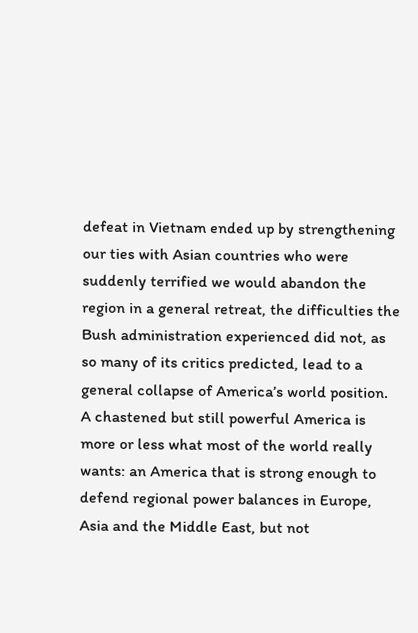defeat in Vietnam ended up by strengthening our ties with Asian countries who were suddenly terrified we would abandon the region in a general retreat, the difficulties the Bush administration experienced did not, as so many of its critics predicted, lead to a general collapse of America’s world position. A chastened but still powerful America is more or less what most of the world really wants: an America that is strong enough to defend regional power balances in Europe, Asia and the Middle East, but not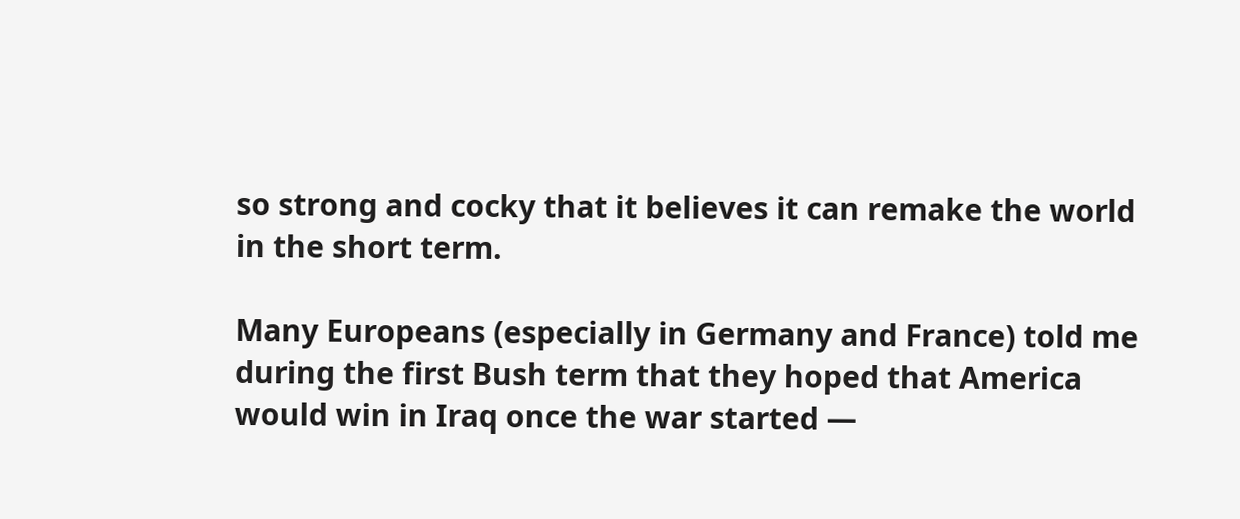so strong and cocky that it believes it can remake the world in the short term.

Many Europeans (especially in Germany and France) told me during the first Bush term that they hoped that America would win in Iraq once the war started —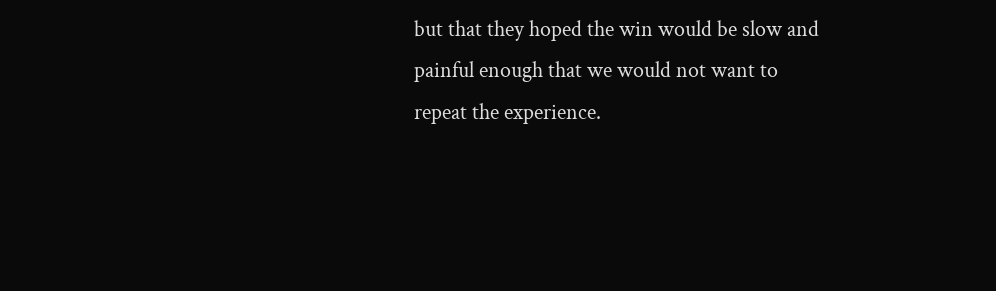but that they hoped the win would be slow and painful enough that we would not want to repeat the experience.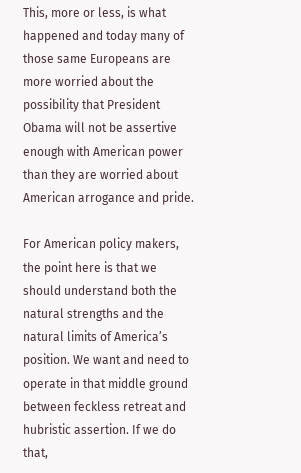This, more or less, is what happened and today many of those same Europeans are more worried about the possibility that President Obama will not be assertive enough with American power than they are worried about American arrogance and pride.

For American policy makers, the point here is that we should understand both the natural strengths and the natural limits of America’s position. We want and need to operate in that middle ground between feckless retreat and hubristic assertion. If we do that,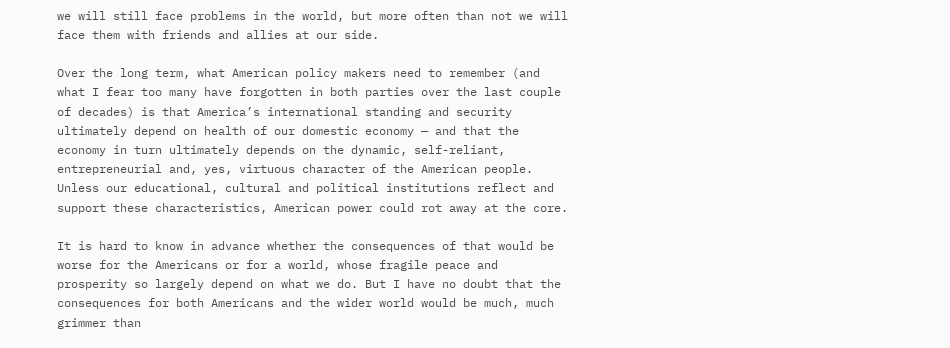we will still face problems in the world, but more often than not we will face them with friends and allies at our side.

Over the long term, what American policy makers need to remember (and what I fear too many have forgotten in both parties over the last couple of decades) is that America’s international standing and security ultimately depend on health of our domestic economy — and that the economy in turn ultimately depends on the dynamic, self-reliant, entrepreneurial and, yes, virtuous character of the American people. Unless our educational, cultural and political institutions reflect and support these characteristics, American power could rot away at the core.

It is hard to know in advance whether the consequences of that would be worse for the Americans or for a world, whose fragile peace and prosperity so largely depend on what we do. But I have no doubt that the consequences for both Americans and the wider world would be much, much grimmer than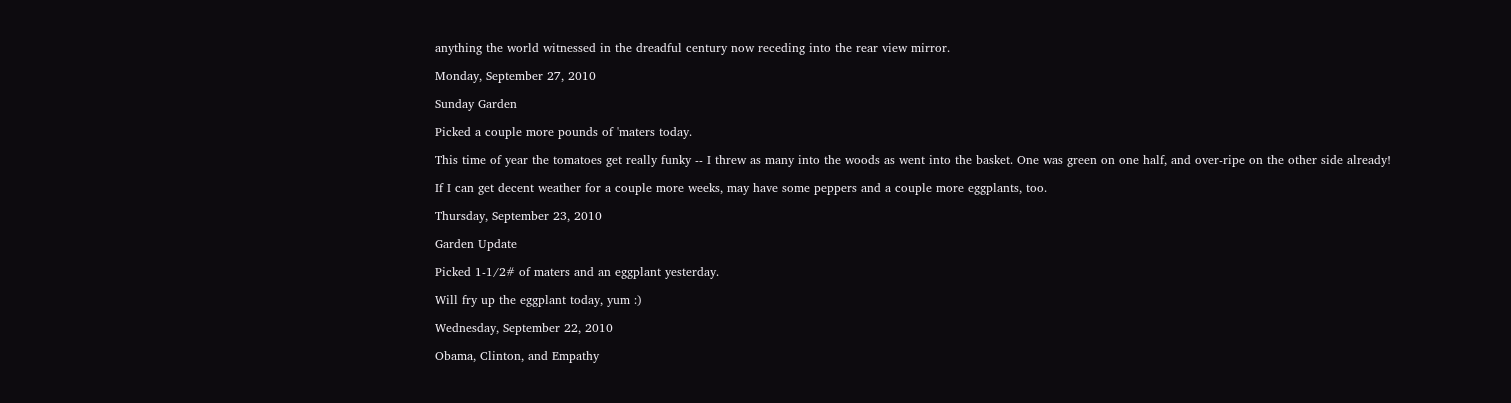anything the world witnessed in the dreadful century now receding into the rear view mirror.

Monday, September 27, 2010

Sunday Garden

Picked a couple more pounds of 'maters today.

This time of year the tomatoes get really funky -- I threw as many into the woods as went into the basket. One was green on one half, and over-ripe on the other side already!

If I can get decent weather for a couple more weeks, may have some peppers and a couple more eggplants, too.

Thursday, September 23, 2010

Garden Update

Picked 1-1/2# of maters and an eggplant yesterday.

Will fry up the eggplant today, yum :)

Wednesday, September 22, 2010

Obama, Clinton, and Empathy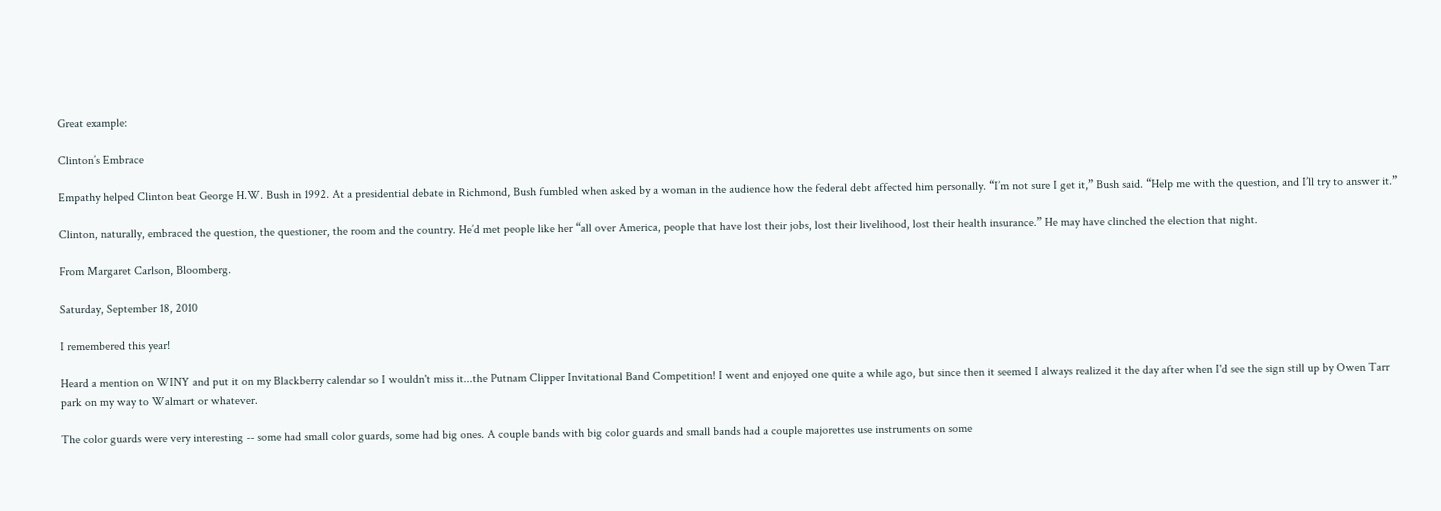Great example:

Clinton’s Embrace

Empathy helped Clinton beat George H.W. Bush in 1992. At a presidential debate in Richmond, Bush fumbled when asked by a woman in the audience how the federal debt affected him personally. “I’m not sure I get it,” Bush said. “Help me with the question, and I’ll try to answer it.”

Clinton, naturally, embraced the question, the questioner, the room and the country. He’d met people like her “all over America, people that have lost their jobs, lost their livelihood, lost their health insurance.” He may have clinched the election that night.

From Margaret Carlson, Bloomberg.

Saturday, September 18, 2010

I remembered this year!

Heard a mention on WINY and put it on my Blackberry calendar so I wouldn't miss it...the Putnam Clipper Invitational Band Competition! I went and enjoyed one quite a while ago, but since then it seemed I always realized it the day after when I'd see the sign still up by Owen Tarr park on my way to Walmart or whatever.

The color guards were very interesting -- some had small color guards, some had big ones. A couple bands with big color guards and small bands had a couple majorettes use instruments on some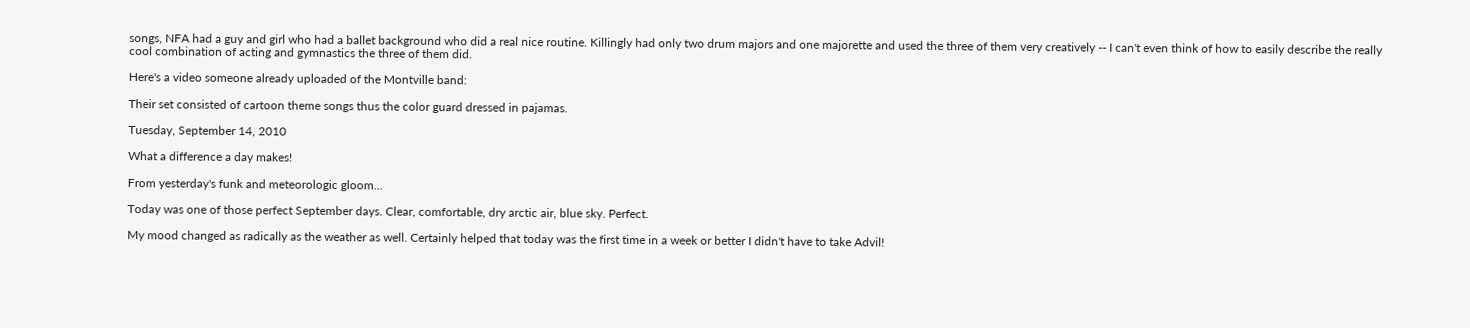songs, NFA had a guy and girl who had a ballet background who did a real nice routine. Killingly had only two drum majors and one majorette and used the three of them very creatively -- I can't even think of how to easily describe the really cool combination of acting and gymnastics the three of them did.

Here's a video someone already uploaded of the Montville band:

Their set consisted of cartoon theme songs thus the color guard dressed in pajamas.

Tuesday, September 14, 2010

What a difference a day makes!

From yesterday's funk and meteorologic gloom...

Today was one of those perfect September days. Clear, comfortable, dry arctic air, blue sky. Perfect.

My mood changed as radically as the weather as well. Certainly helped that today was the first time in a week or better I didn't have to take Advil!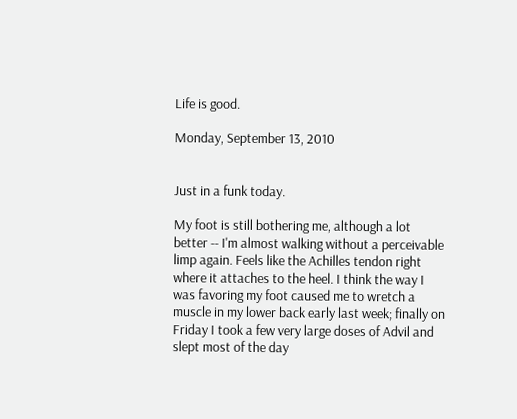Life is good.

Monday, September 13, 2010


Just in a funk today.

My foot is still bothering me, although a lot better -- I'm almost walking without a perceivable limp again. Feels like the Achilles tendon right where it attaches to the heel. I think the way I was favoring my foot caused me to wretch a muscle in my lower back early last week; finally on Friday I took a few very large doses of Advil and slept most of the day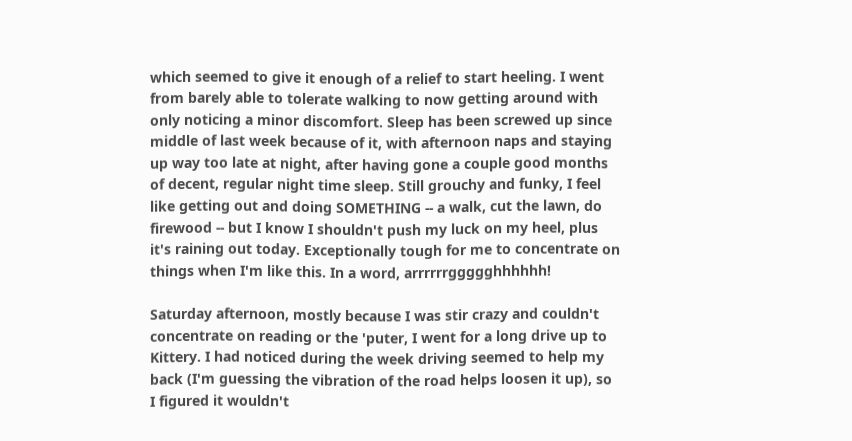which seemed to give it enough of a relief to start heeling. I went from barely able to tolerate walking to now getting around with only noticing a minor discomfort. Sleep has been screwed up since middle of last week because of it, with afternoon naps and staying up way too late at night, after having gone a couple good months of decent, regular night time sleep. Still grouchy and funky, I feel like getting out and doing SOMETHING -- a walk, cut the lawn, do firewood -- but I know I shouldn't push my luck on my heel, plus it's raining out today. Exceptionally tough for me to concentrate on things when I'm like this. In a word, arrrrrrggggghhhhhh!

Saturday afternoon, mostly because I was stir crazy and couldn't concentrate on reading or the 'puter, I went for a long drive up to Kittery. I had noticed during the week driving seemed to help my back (I'm guessing the vibration of the road helps loosen it up), so I figured it wouldn't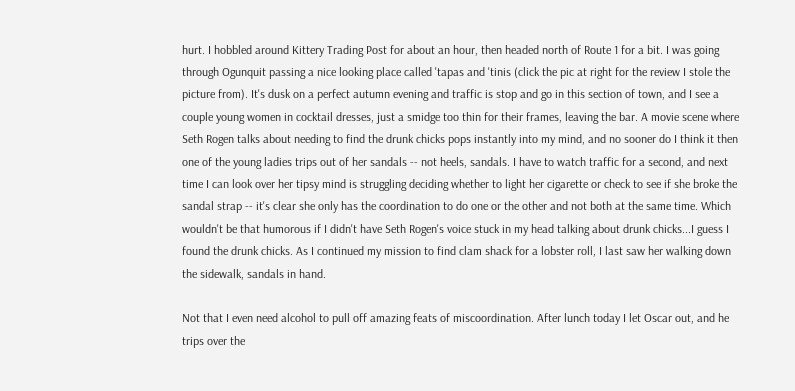hurt. I hobbled around Kittery Trading Post for about an hour, then headed north of Route 1 for a bit. I was going through Ogunquit passing a nice looking place called 'tapas and 'tinis (click the pic at right for the review I stole the picture from). It's dusk on a perfect autumn evening and traffic is stop and go in this section of town, and I see a couple young women in cocktail dresses, just a smidge too thin for their frames, leaving the bar. A movie scene where Seth Rogen talks about needing to find the drunk chicks pops instantly into my mind, and no sooner do I think it then one of the young ladies trips out of her sandals -- not heels, sandals. I have to watch traffic for a second, and next time I can look over her tipsy mind is struggling deciding whether to light her cigarette or check to see if she broke the sandal strap -- it's clear she only has the coordination to do one or the other and not both at the same time. Which wouldn't be that humorous if I didn't have Seth Rogen's voice stuck in my head talking about drunk chicks...I guess I found the drunk chicks. As I continued my mission to find clam shack for a lobster roll, I last saw her walking down the sidewalk, sandals in hand.

Not that I even need alcohol to pull off amazing feats of miscoordination. After lunch today I let Oscar out, and he trips over the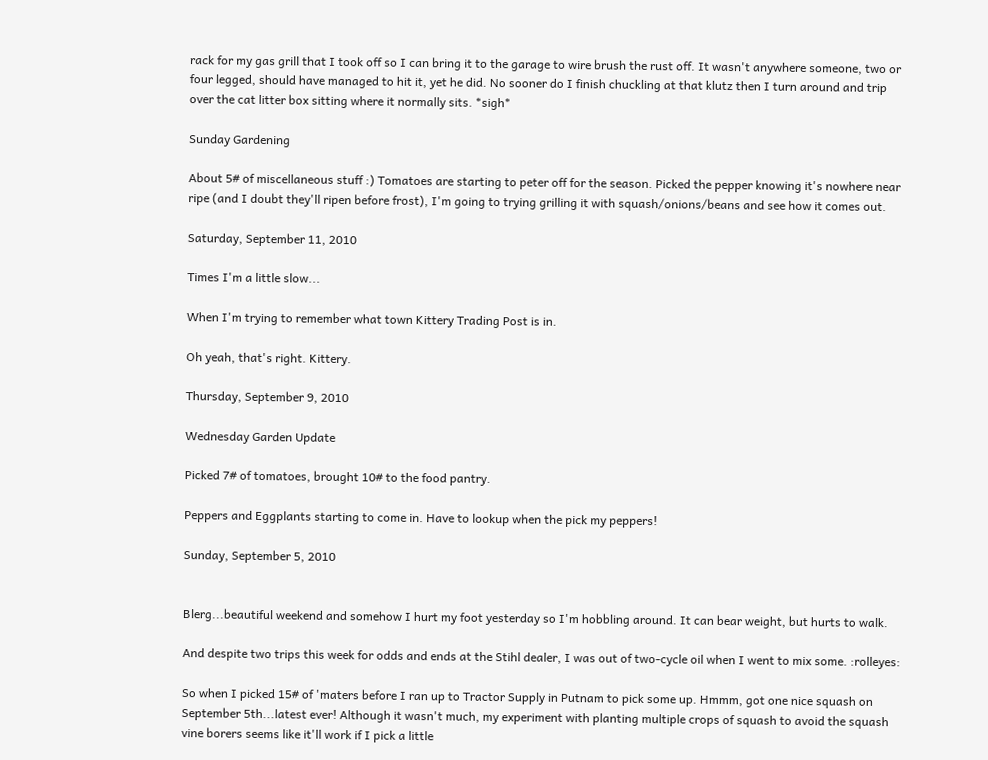rack for my gas grill that I took off so I can bring it to the garage to wire brush the rust off. It wasn't anywhere someone, two or four legged, should have managed to hit it, yet he did. No sooner do I finish chuckling at that klutz then I turn around and trip over the cat litter box sitting where it normally sits. *sigh*

Sunday Gardening

About 5# of miscellaneous stuff :) Tomatoes are starting to peter off for the season. Picked the pepper knowing it's nowhere near ripe (and I doubt they'll ripen before frost), I'm going to trying grilling it with squash/onions/beans and see how it comes out.

Saturday, September 11, 2010

Times I'm a little slow...

When I'm trying to remember what town Kittery Trading Post is in.

Oh yeah, that's right. Kittery.

Thursday, September 9, 2010

Wednesday Garden Update

Picked 7# of tomatoes, brought 10# to the food pantry.

Peppers and Eggplants starting to come in. Have to lookup when the pick my peppers!

Sunday, September 5, 2010


Blerg...beautiful weekend and somehow I hurt my foot yesterday so I'm hobbling around. It can bear weight, but hurts to walk.

And despite two trips this week for odds and ends at the Stihl dealer, I was out of two-cycle oil when I went to mix some. :rolleyes:

So when I picked 15# of 'maters before I ran up to Tractor Supply in Putnam to pick some up. Hmmm, got one nice squash on September 5th...latest ever! Although it wasn't much, my experiment with planting multiple crops of squash to avoid the squash vine borers seems like it'll work if I pick a little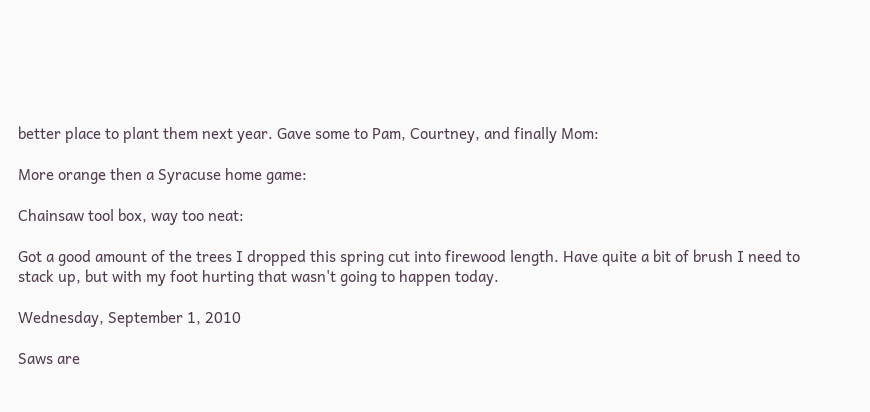better place to plant them next year. Gave some to Pam, Courtney, and finally Mom:

More orange then a Syracuse home game:

Chainsaw tool box, way too neat:

Got a good amount of the trees I dropped this spring cut into firewood length. Have quite a bit of brush I need to stack up, but with my foot hurting that wasn't going to happen today.

Wednesday, September 1, 2010

Saws are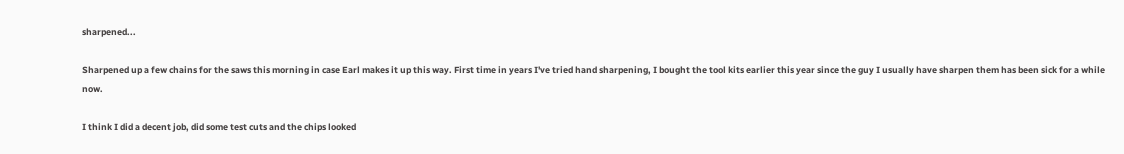sharpened...

Sharpened up a few chains for the saws this morning in case Earl makes it up this way. First time in years I've tried hand sharpening, I bought the tool kits earlier this year since the guy I usually have sharpen them has been sick for a while now.

I think I did a decent job, did some test cuts and the chips looked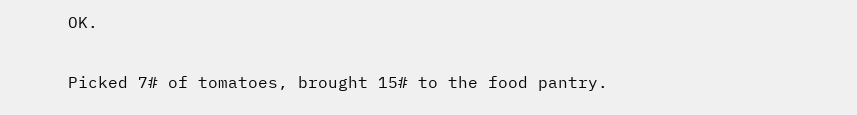OK.

Picked 7# of tomatoes, brought 15# to the food pantry.